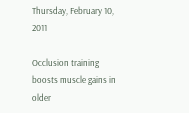Thursday, February 10, 2011

Occlusion training boosts muscle gains in older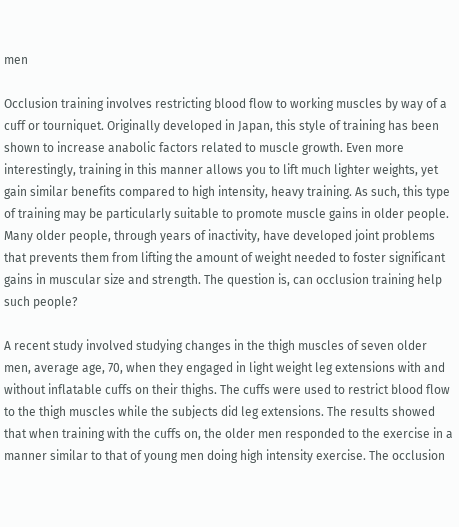men

Occlusion training involves restricting blood flow to working muscles by way of a cuff or tourniquet. Originally developed in Japan, this style of training has been shown to increase anabolic factors related to muscle growth. Even more interestingly, training in this manner allows you to lift much lighter weights, yet gain similar benefits compared to high intensity, heavy training. As such, this type of training may be particularly suitable to promote muscle gains in older people. Many older people, through years of inactivity, have developed joint problems that prevents them from lifting the amount of weight needed to foster significant gains in muscular size and strength. The question is, can occlusion training help such people?

A recent study involved studying changes in the thigh muscles of seven older men, average age, 70, when they engaged in light weight leg extensions with and without inflatable cuffs on their thighs. The cuffs were used to restrict blood flow to the thigh muscles while the subjects did leg extensions. The results showed that when training with the cuffs on, the older men responded to the exercise in a manner similar to that of young men doing high intensity exercise. The occlusion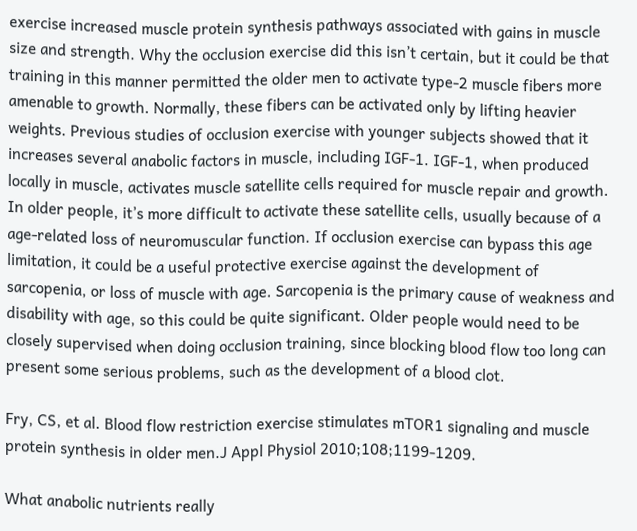exercise increased muscle protein synthesis pathways associated with gains in muscle size and strength. Why the occlusion exercise did this isn’t certain, but it could be that training in this manner permitted the older men to activate type-2 muscle fibers more amenable to growth. Normally, these fibers can be activated only by lifting heavier weights. Previous studies of occlusion exercise with younger subjects showed that it increases several anabolic factors in muscle, including IGF-1. IGF-1, when produced locally in muscle, activates muscle satellite cells required for muscle repair and growth. In older people, it’s more difficult to activate these satellite cells, usually because of a age-related loss of neuromuscular function. If occlusion exercise can bypass this age limitation, it could be a useful protective exercise against the development of sarcopenia, or loss of muscle with age. Sarcopenia is the primary cause of weakness and disability with age, so this could be quite significant. Older people would need to be closely supervised when doing occlusion training, since blocking blood flow too long can present some serious problems, such as the development of a blood clot.

Fry, CS, et al. Blood flow restriction exercise stimulates mTOR1 signaling and muscle protein synthesis in older men.J Appl Physiol 2010;108;1199-1209.

What anabolic nutrients really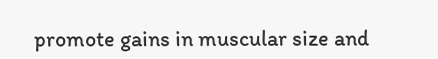promote gains in muscular size and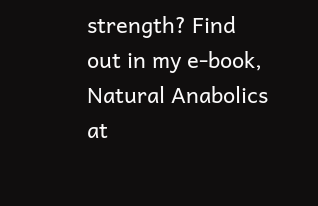strength? Find out in my e-book, Natural Anabolics at